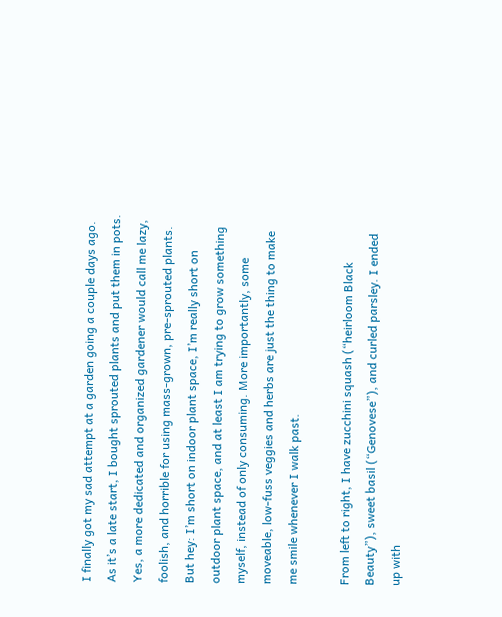I finally got my sad attempt at a garden going a couple days ago. As it’s a late start, I bought sprouted plants and put them in pots. Yes, a more dedicated and organized gardener would call me lazy, foolish, and horrible for using mass-grown, pre-sprouted plants. But hey: I’m short on indoor plant space, I’m really short on outdoor plant space, and at least I am trying to grow something myself, instead of only consuming. More importantly, some moveable, low-fuss veggies and herbs are just the thing to make me smile whenever I walk past.

From left to right, I have zucchini squash (“heirloom Black Beauty”), sweet basil (“Genovese”), and curled parsley. I ended up with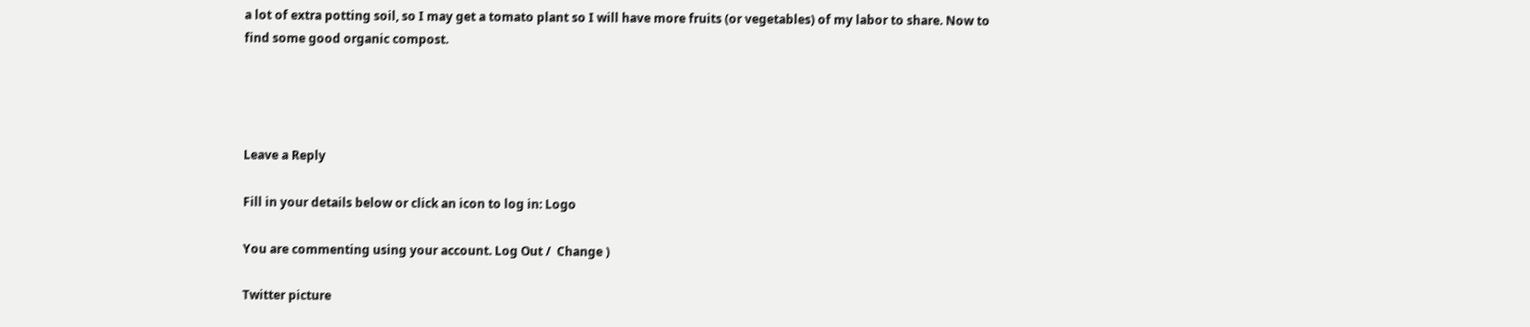a lot of extra potting soil, so I may get a tomato plant so I will have more fruits (or vegetables) of my labor to share. Now to find some good organic compost.




Leave a Reply

Fill in your details below or click an icon to log in: Logo

You are commenting using your account. Log Out /  Change )

Twitter picture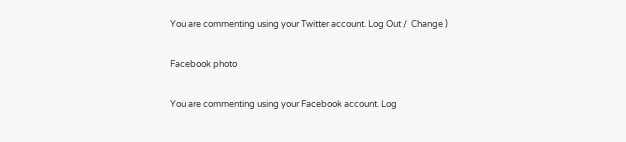You are commenting using your Twitter account. Log Out /  Change )

Facebook photo

You are commenting using your Facebook account. Log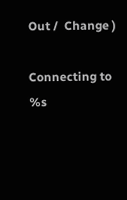Out /  Change )

Connecting to %s